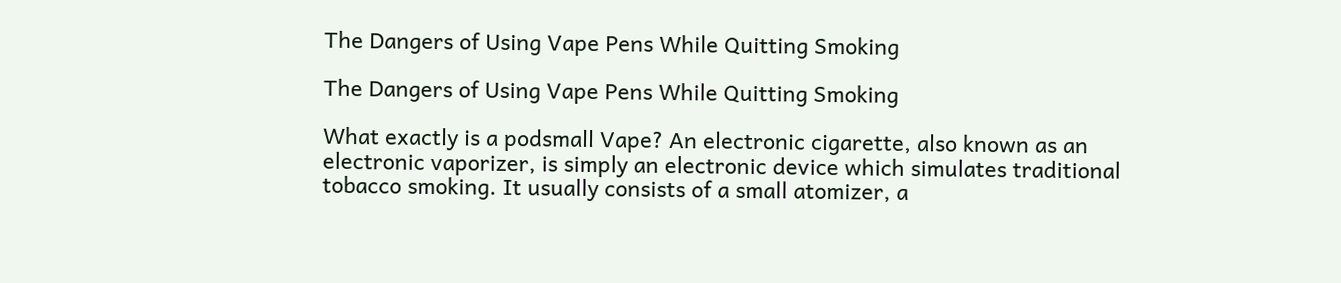The Dangers of Using Vape Pens While Quitting Smoking

The Dangers of Using Vape Pens While Quitting Smoking

What exactly is a podsmall Vape? An electronic cigarette, also known as an electronic vaporizer, is simply an electronic device which simulates traditional tobacco smoking. It usually consists of a small atomizer, a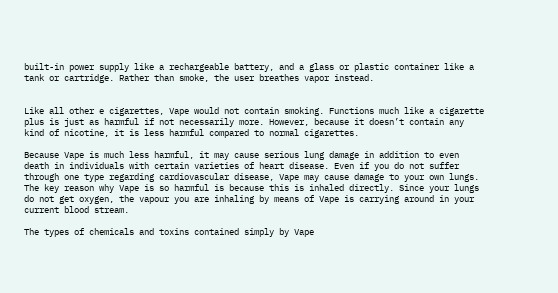built-in power supply like a rechargeable battery, and a glass or plastic container like a tank or cartridge. Rather than smoke, the user breathes vapor instead.


Like all other e cigarettes, Vape would not contain smoking. Functions much like a cigarette plus is just as harmful if not necessarily more. However, because it doesn’t contain any kind of nicotine, it is less harmful compared to normal cigarettes.

Because Vape is much less harmful, it may cause serious lung damage in addition to even death in individuals with certain varieties of heart disease. Even if you do not suffer through one type regarding cardiovascular disease, Vape may cause damage to your own lungs. The key reason why Vape is so harmful is because this is inhaled directly. Since your lungs do not get oxygen, the vapour you are inhaling by means of Vape is carrying around in your current blood stream.

The types of chemicals and toxins contained simply by Vape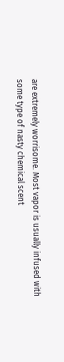are extremely worrisome. Most vapor is usually infused with some type of nasty chemical scent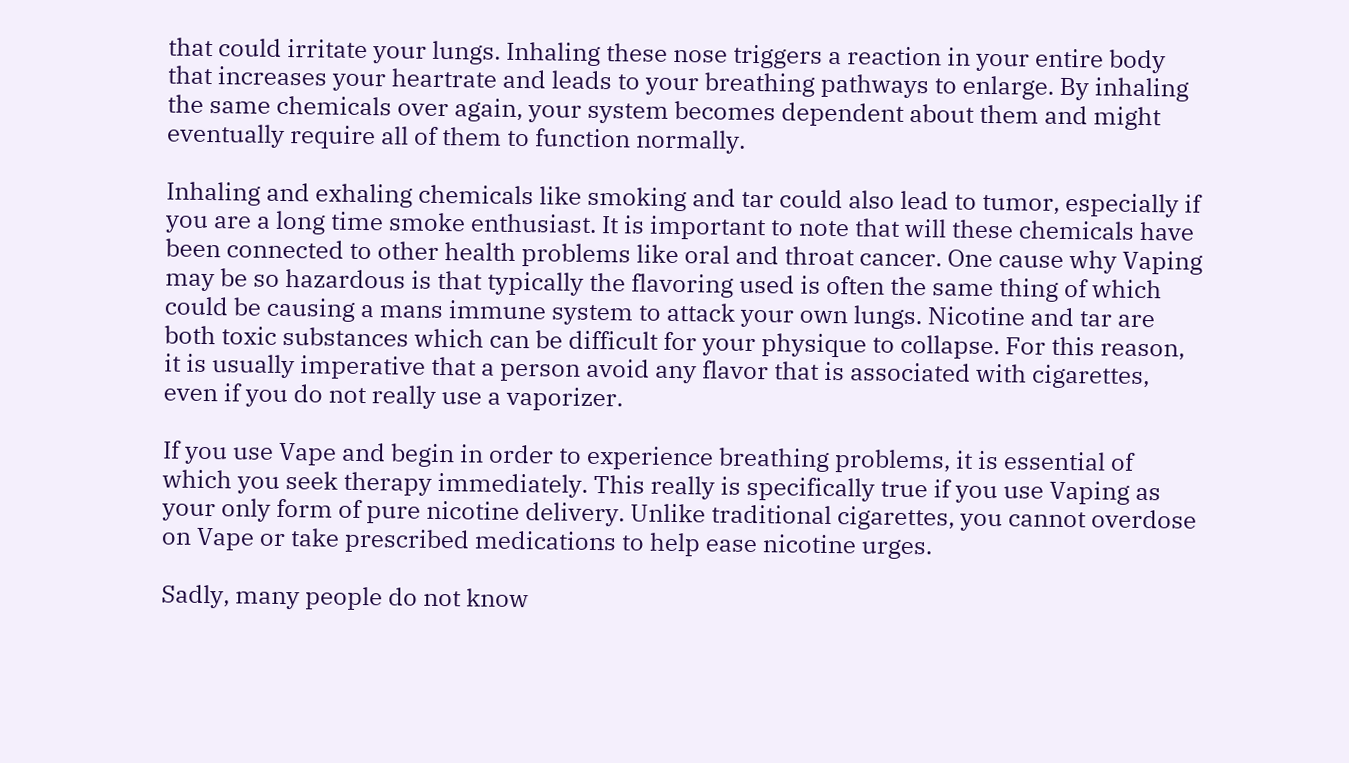that could irritate your lungs. Inhaling these nose triggers a reaction in your entire body that increases your heartrate and leads to your breathing pathways to enlarge. By inhaling the same chemicals over again, your system becomes dependent about them and might eventually require all of them to function normally.

Inhaling and exhaling chemicals like smoking and tar could also lead to tumor, especially if you are a long time smoke enthusiast. It is important to note that will these chemicals have been connected to other health problems like oral and throat cancer. One cause why Vaping may be so hazardous is that typically the flavoring used is often the same thing of which could be causing a mans immune system to attack your own lungs. Nicotine and tar are both toxic substances which can be difficult for your physique to collapse. For this reason, it is usually imperative that a person avoid any flavor that is associated with cigarettes, even if you do not really use a vaporizer.

If you use Vape and begin in order to experience breathing problems, it is essential of which you seek therapy immediately. This really is specifically true if you use Vaping as your only form of pure nicotine delivery. Unlike traditional cigarettes, you cannot overdose on Vape or take prescribed medications to help ease nicotine urges.

Sadly, many people do not know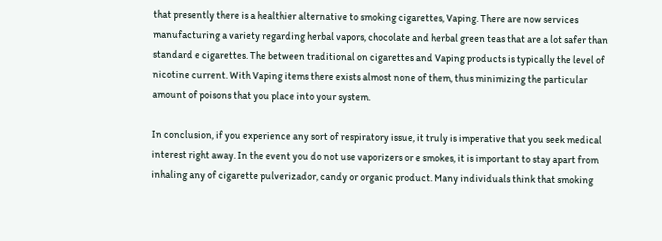that presently there is a healthier alternative to smoking cigarettes, Vaping. There are now services manufacturing a variety regarding herbal vapors, chocolate and herbal green teas that are a lot safer than standard e cigarettes. The between traditional on cigarettes and Vaping products is typically the level of nicotine current. With Vaping items there exists almost none of them, thus minimizing the particular amount of poisons that you place into your system.

In conclusion, if you experience any sort of respiratory issue, it truly is imperative that you seek medical interest right away. In the event you do not use vaporizers or e smokes, it is important to stay apart from inhaling any of cigarette pulverizador, candy or organic product. Many individuals think that smoking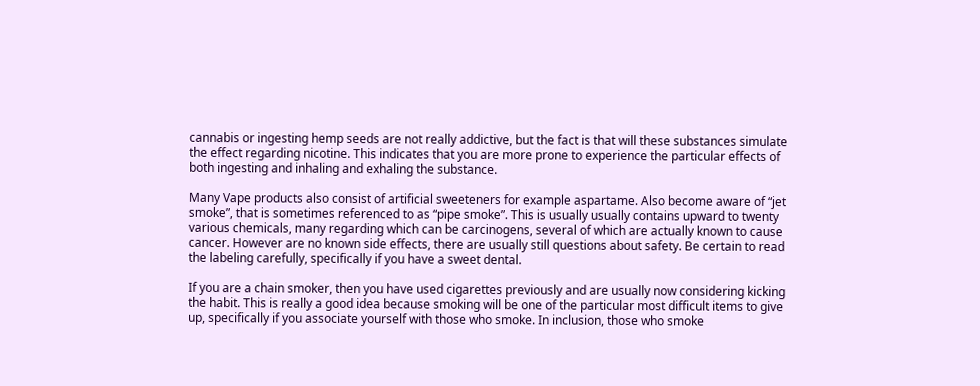cannabis or ingesting hemp seeds are not really addictive, but the fact is that will these substances simulate the effect regarding nicotine. This indicates that you are more prone to experience the particular effects of both ingesting and inhaling and exhaling the substance.

Many Vape products also consist of artificial sweeteners for example aspartame. Also become aware of “jet smoke”, that is sometimes referenced to as “pipe smoke”. This is usually usually contains upward to twenty various chemicals, many regarding which can be carcinogens, several of which are actually known to cause cancer. However are no known side effects, there are usually still questions about safety. Be certain to read the labeling carefully, specifically if you have a sweet dental.

If you are a chain smoker, then you have used cigarettes previously and are usually now considering kicking the habit. This is really a good idea because smoking will be one of the particular most difficult items to give up, specifically if you associate yourself with those who smoke. In inclusion, those who smoke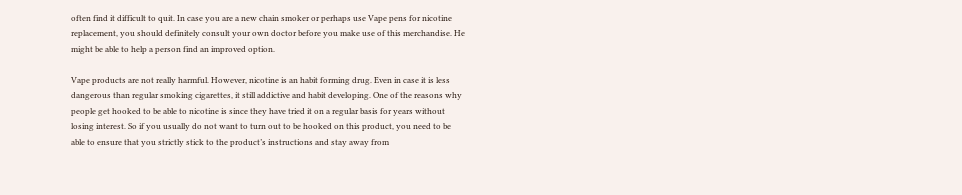often find it difficult to quit. In case you are a new chain smoker or perhaps use Vape pens for nicotine replacement, you should definitely consult your own doctor before you make use of this merchandise. He might be able to help a person find an improved option.

Vape products are not really harmful. However, nicotine is an habit forming drug. Even in case it is less dangerous than regular smoking cigarettes, it still addictive and habit developing. One of the reasons why people get hooked to be able to nicotine is since they have tried it on a regular basis for years without losing interest. So if you usually do not want to turn out to be hooked on this product, you need to be able to ensure that you strictly stick to the product’s instructions and stay away from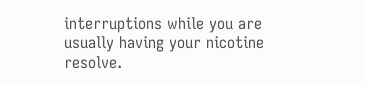interruptions while you are usually having your nicotine resolve.